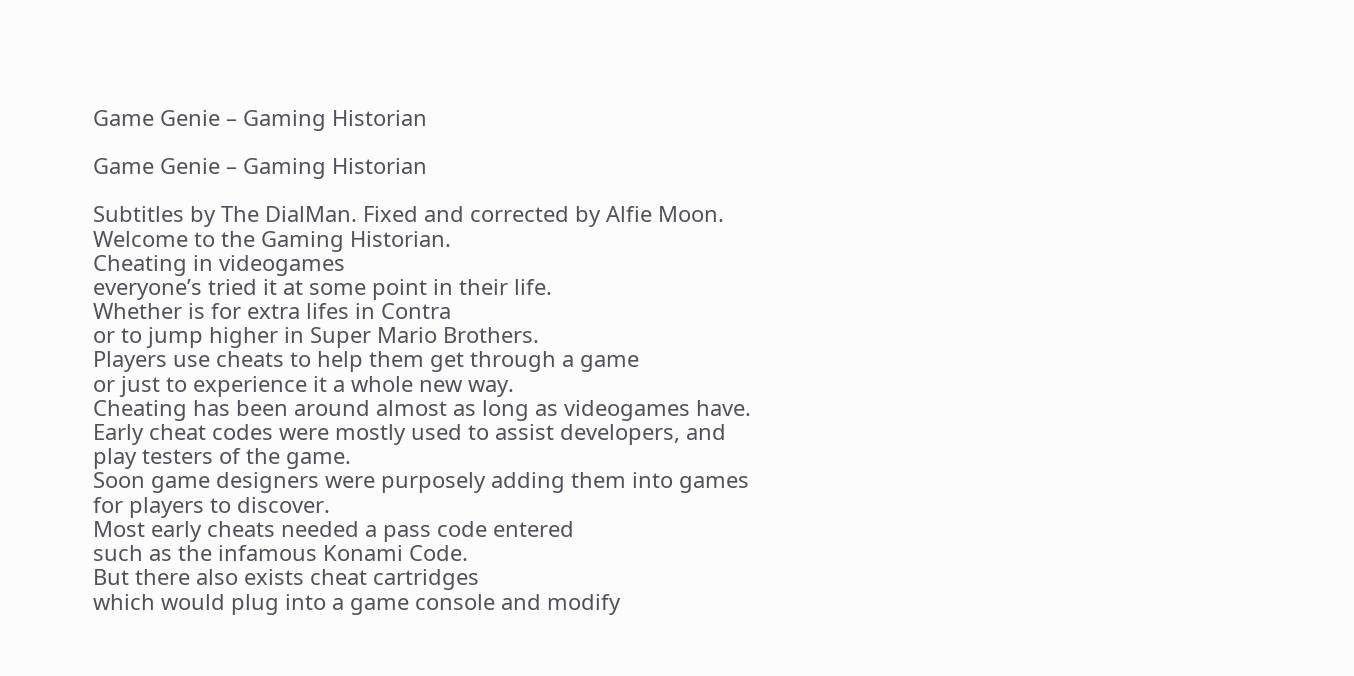Game Genie – Gaming Historian

Game Genie – Gaming Historian

Subtitles by The DialMan. Fixed and corrected by Alfie Moon.
Welcome to the Gaming Historian.
Cheating in videogames
everyone’s tried it at some point in their life.
Whether is for extra lifes in Contra
or to jump higher in Super Mario Brothers.
Players use cheats to help them get through a game
or just to experience it a whole new way.
Cheating has been around almost as long as videogames have.
Early cheat codes were mostly used to assist developers, and play testers of the game.
Soon game designers were purposely adding them into games for players to discover.
Most early cheats needed a pass code entered
such as the infamous Konami Code.
But there also exists cheat cartridges
which would plug into a game console and modify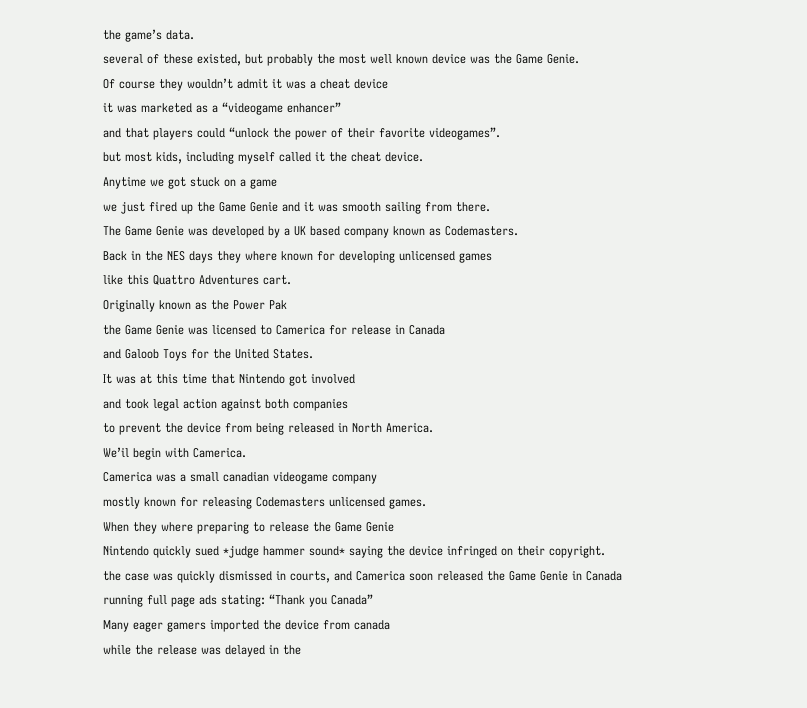the game’s data.
several of these existed, but probably the most well known device was the Game Genie.
Of course they wouldn’t admit it was a cheat device
it was marketed as a “videogame enhancer”
and that players could “unlock the power of their favorite videogames”.
but most kids, including myself called it the cheat device.
Anytime we got stuck on a game
we just fired up the Game Genie and it was smooth sailing from there.
The Game Genie was developed by a UK based company known as Codemasters.
Back in the NES days they where known for developing unlicensed games
like this Quattro Adventures cart.
Originally known as the Power Pak
the Game Genie was licensed to Camerica for release in Canada
and Galoob Toys for the United States.
It was at this time that Nintendo got involved
and took legal action against both companies
to prevent the device from being released in North America.
We’il begin with Camerica.
Camerica was a small canadian videogame company
mostly known for releasing Codemasters unlicensed games.
When they where preparing to release the Game Genie
Nintendo quickly sued *judge hammer sound* saying the device infringed on their copyright.
the case was quickly dismissed in courts, and Camerica soon released the Game Genie in Canada
running full page ads stating: “Thank you Canada”
Many eager gamers imported the device from canada
while the release was delayed in the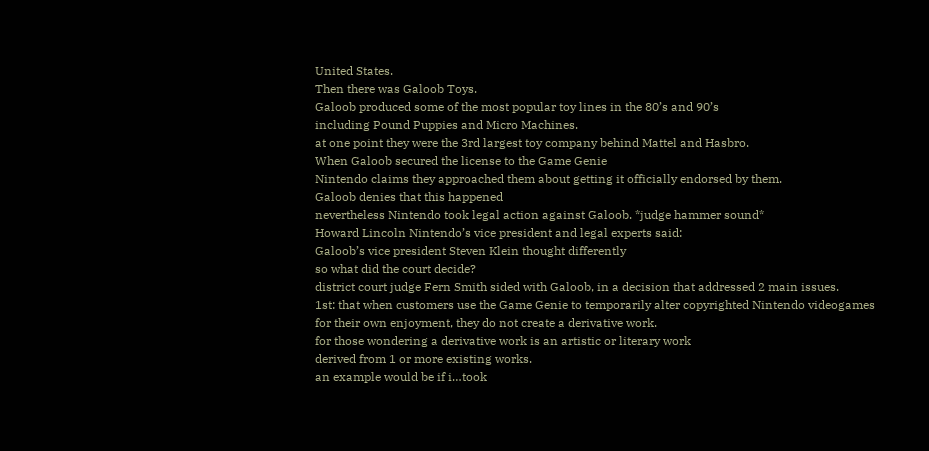United States.
Then there was Galoob Toys.
Galoob produced some of the most popular toy lines in the 80’s and 90’s
including Pound Puppies and Micro Machines.
at one point they were the 3rd largest toy company behind Mattel and Hasbro.
When Galoob secured the license to the Game Genie
Nintendo claims they approached them about getting it officially endorsed by them.
Galoob denies that this happened
nevertheless Nintendo took legal action against Galoob. *judge hammer sound*
Howard Lincoln Nintendo’s vice president and legal experts said:
Galoob’s vice president Steven Klein thought differently
so what did the court decide?
district court judge Fern Smith sided with Galoob, in a decision that addressed 2 main issues.
1st: that when customers use the Game Genie to temporarily alter copyrighted Nintendo videogames
for their own enjoyment, they do not create a derivative work.
for those wondering a derivative work is an artistic or literary work
derived from 1 or more existing works.
an example would be if i…took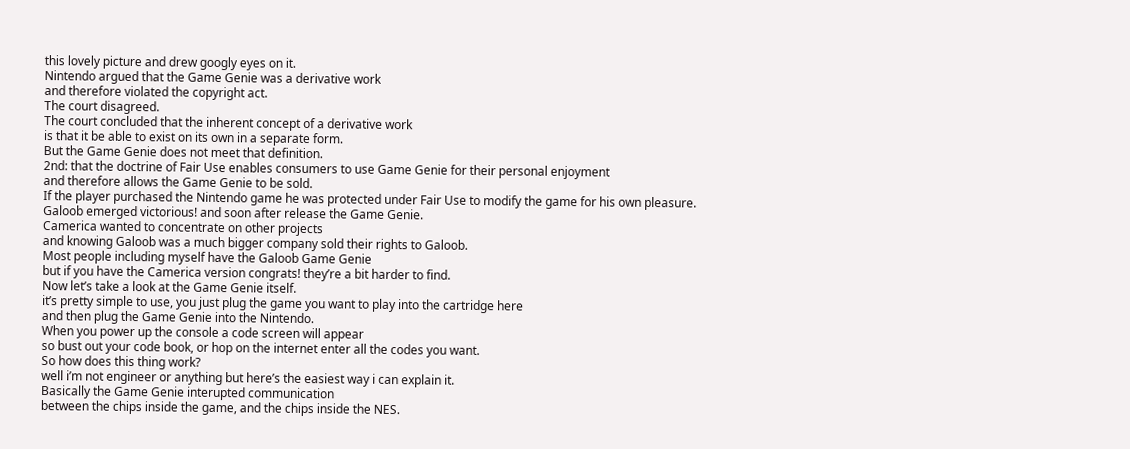this lovely picture and drew googly eyes on it.
Nintendo argued that the Game Genie was a derivative work
and therefore violated the copyright act.
The court disagreed.
The court concluded that the inherent concept of a derivative work
is that it be able to exist on its own in a separate form.
But the Game Genie does not meet that definition.
2nd: that the doctrine of Fair Use enables consumers to use Game Genie for their personal enjoyment
and therefore allows the Game Genie to be sold.
If the player purchased the Nintendo game he was protected under Fair Use to modify the game for his own pleasure.
Galoob emerged victorious! and soon after release the Game Genie.
Camerica wanted to concentrate on other projects
and knowing Galoob was a much bigger company sold their rights to Galoob.
Most people including myself have the Galoob Game Genie
but if you have the Camerica version congrats! they’re a bit harder to find.
Now let’s take a look at the Game Genie itself.
it’s pretty simple to use, you just plug the game you want to play into the cartridge here
and then plug the Game Genie into the Nintendo.
When you power up the console a code screen will appear
so bust out your code book, or hop on the internet enter all the codes you want.
So how does this thing work?
well i’m not engineer or anything but here’s the easiest way i can explain it.
Basically the Game Genie interupted communication
between the chips inside the game, and the chips inside the NES.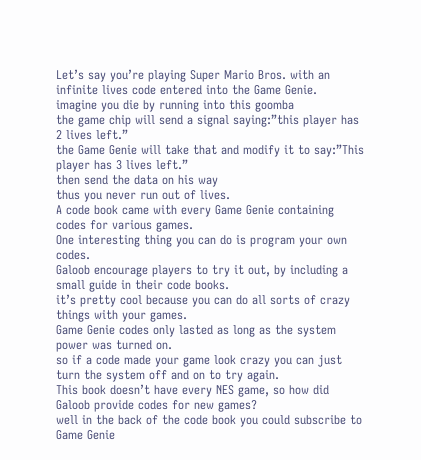Let’s say you’re playing Super Mario Bros. with an infinite lives code entered into the Game Genie.
imagine you die by running into this goomba
the game chip will send a signal saying:”this player has 2 lives left.”
the Game Genie will take that and modify it to say:”This player has 3 lives left.”
then send the data on his way
thus you never run out of lives.
A code book came with every Game Genie containing codes for various games.
One interesting thing you can do is program your own codes.
Galoob encourage players to try it out, by including a small guide in their code books.
it’s pretty cool because you can do all sorts of crazy things with your games.
Game Genie codes only lasted as long as the system power was turned on.
so if a code made your game look crazy you can just turn the system off and on to try again.
This book doesn’t have every NES game, so how did Galoob provide codes for new games?
well in the back of the code book you could subscribe to Game Genie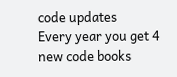code updates
Every year you get 4 new code books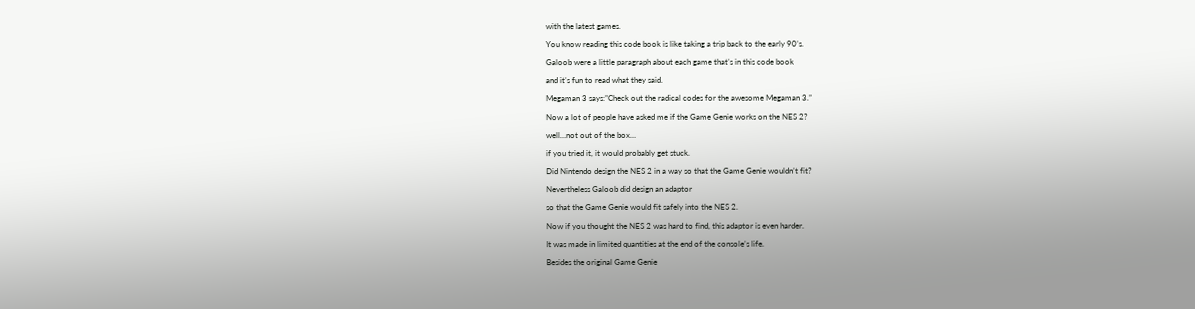with the latest games.
You know reading this code book is like taking a trip back to the early 90’s.
Galoob were a little paragraph about each game that’s in this code book
and it’s fun to read what they said.
Megaman 3 says:”Check out the radical codes for the awesome Megaman 3.”
Now a lot of people have asked me if the Game Genie works on the NES 2?
well…not out of the box…
if you tried it, it would probably get stuck.
Did Nintendo design the NES 2 in a way so that the Game Genie wouldn’t fit?
Nevertheless Galoob did design an adaptor
so that the Game Genie would fit safely into the NES 2.
Now if you thought the NES 2 was hard to find, this adaptor is even harder.
It was made in limited quantities at the end of the console’s life.
Besides the original Game Genie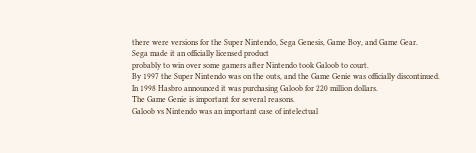there were versions for the Super Nintendo, Sega Genesis, Game Boy, and Game Gear.
Sega made it an officially licensed product
probably to win over some gamers after Nintendo took Galoob to court.
By 1997 the Super Nintendo was on the outs, and the Game Genie was officially discontinued.
In 1998 Hasbro announced it was purchasing Galoob for 220 million dollars.
The Game Genie is important for several reasons.
Galoob vs Nintendo was an important case of intelectual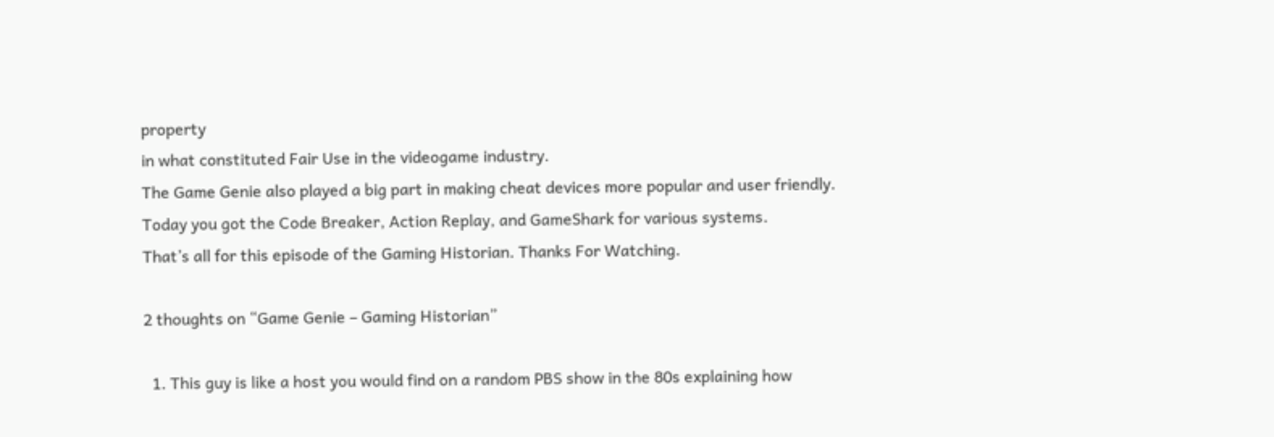property
in what constituted Fair Use in the videogame industry.
The Game Genie also played a big part in making cheat devices more popular and user friendly.
Today you got the Code Breaker, Action Replay, and GameShark for various systems.
That’s all for this episode of the Gaming Historian. Thanks For Watching.

2 thoughts on “Game Genie – Gaming Historian”

  1. This guy is like a host you would find on a random PBS show in the 80s explaining how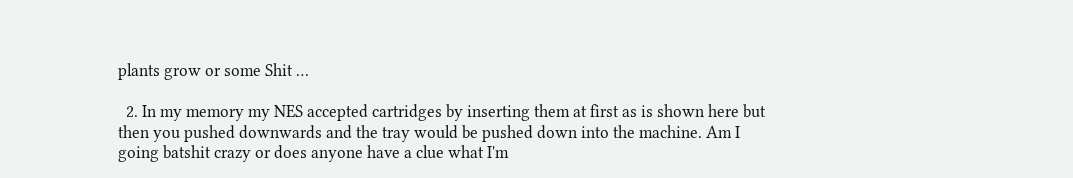plants grow or some Shit …

  2. In my memory my NES accepted cartridges by inserting them at first as is shown here but then you pushed downwards and the tray would be pushed down into the machine. Am I going batshit crazy or does anyone have a clue what I'm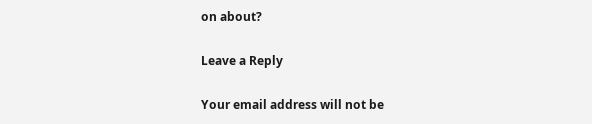on about?

Leave a Reply

Your email address will not be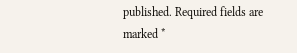published. Required fields are marked *